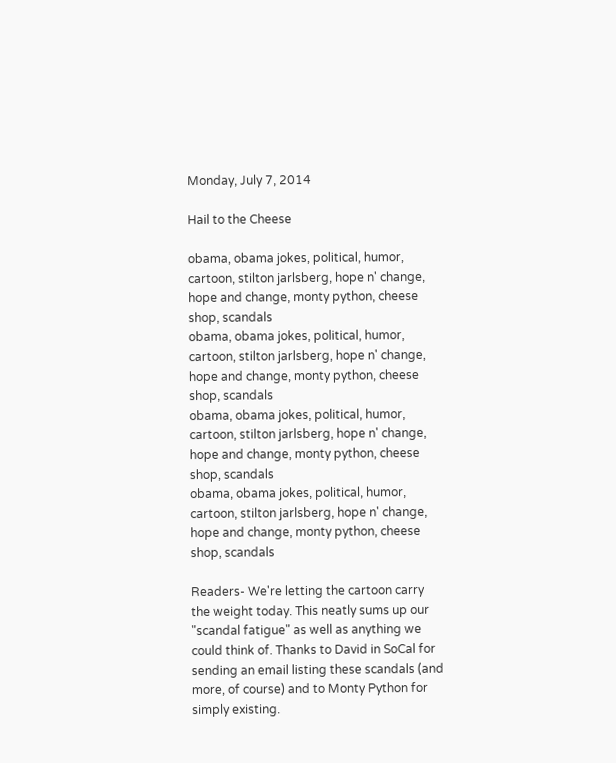Monday, July 7, 2014

Hail to the Cheese

obama, obama jokes, political, humor, cartoon, stilton jarlsberg, hope n' change, hope and change, monty python, cheese shop, scandals
obama, obama jokes, political, humor, cartoon, stilton jarlsberg, hope n' change, hope and change, monty python, cheese shop, scandals
obama, obama jokes, political, humor, cartoon, stilton jarlsberg, hope n' change, hope and change, monty python, cheese shop, scandals
obama, obama jokes, political, humor, cartoon, stilton jarlsberg, hope n' change, hope and change, monty python, cheese shop, scandals

Readers- We're letting the cartoon carry the weight today. This neatly sums up our "scandal fatigue" as well as anything we could think of. Thanks to David in SoCal for sending an email listing these scandals (and more, of course) and to Monty Python for simply existing.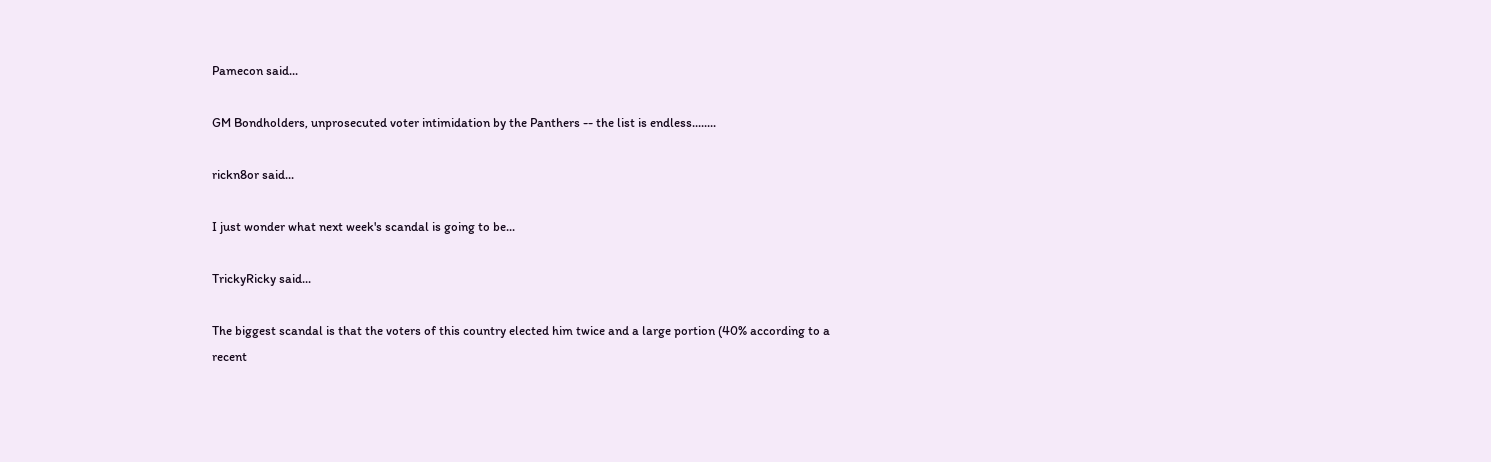Pamecon said...

GM Bondholders, unprosecuted voter intimidation by the Panthers -- the list is endless........

rickn8or said...

I just wonder what next week's scandal is going to be...

TrickyRicky said...

The biggest scandal is that the voters of this country elected him twice and a large portion (40% according to a recent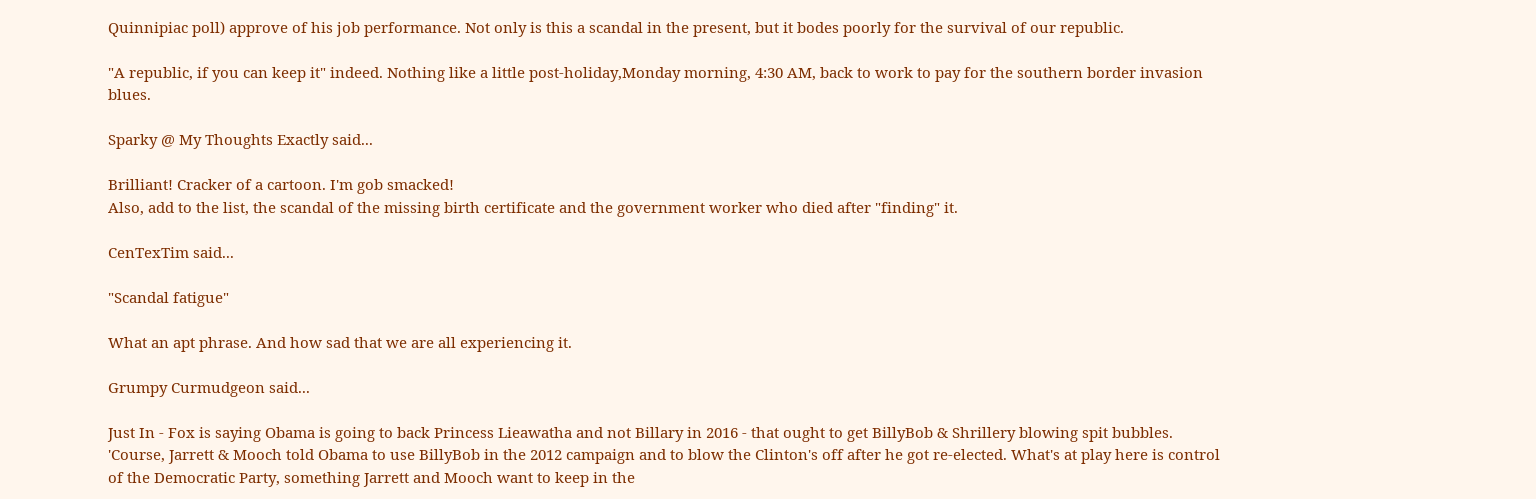Quinnipiac poll) approve of his job performance. Not only is this a scandal in the present, but it bodes poorly for the survival of our republic.

"A republic, if you can keep it" indeed. Nothing like a little post-holiday,Monday morning, 4:30 AM, back to work to pay for the southern border invasion blues.

Sparky @ My Thoughts Exactly said...

Brilliant! Cracker of a cartoon. I'm gob smacked!
Also, add to the list, the scandal of the missing birth certificate and the government worker who died after "finding" it.

CenTexTim said...

"Scandal fatigue"

What an apt phrase. And how sad that we are all experiencing it.

Grumpy Curmudgeon said...

Just In - Fox is saying Obama is going to back Princess Lieawatha and not Billary in 2016 - that ought to get BillyBob & Shrillery blowing spit bubbles. 'Course, Jarrett & Mooch told Obama to use BillyBob in the 2012 campaign and to blow the Clinton's off after he got re-elected. What's at play here is control of the Democratic Party, something Jarrett and Mooch want to keep in the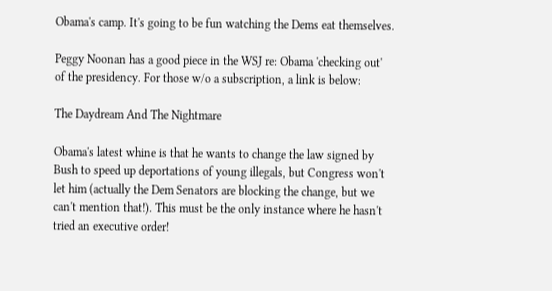Obama's camp. It's going to be fun watching the Dems eat themselves.

Peggy Noonan has a good piece in the WSJ re: Obama 'checking out' of the presidency. For those w/o a subscription, a link is below:

The Daydream And The Nightmare

Obama's latest whine is that he wants to change the law signed by Bush to speed up deportations of young illegals, but Congress won't let him (actually the Dem Senators are blocking the change, but we can't mention that!). This must be the only instance where he hasn't tried an executive order!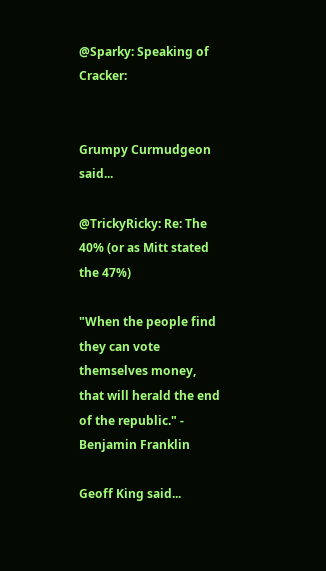@Sparky: Speaking of Cracker:


Grumpy Curmudgeon said...

@TrickyRicky: Re: The 40% (or as Mitt stated the 47%)

"When the people find they can vote themselves money,
that will herald the end of the republic." - Benjamin Franklin

Geoff King said...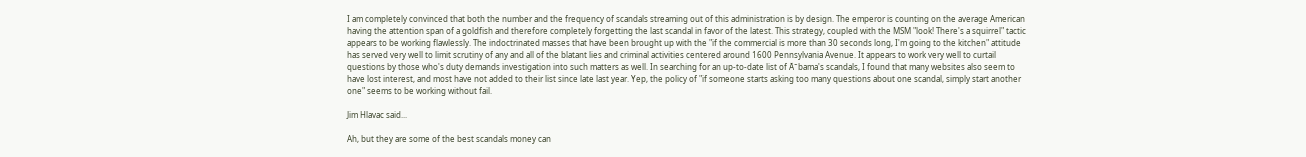I am completely convinced that both the number and the frequency of scandals streaming out of this administration is by design. The emperor is counting on the average American having the attention span of a goldfish and therefore completely forgetting the last scandal in favor of the latest. This strategy, coupled with the MSM "look! There's a squirrel" tactic appears to be working flawlessly. The indoctrinated masses that have been brought up with the "if the commercial is more than 30 seconds long, I'm going to the kitchen" attitude has served very well to limit scrutiny of any and all of the blatant lies and criminal activities centered around 1600 Pennsylvania Avenue. It appears to work very well to curtail questions by those who's duty demands investigation into such matters as well. In searching for an up-to-date list of Ă˜bama's scandals, I found that many websites also seem to have lost interest, and most have not added to their list since late last year. Yep, the policy of "if someone starts asking too many questions about one scandal, simply start another one" seems to be working without fail.

Jim Hlavac said...

Ah, but they are some of the best scandals money can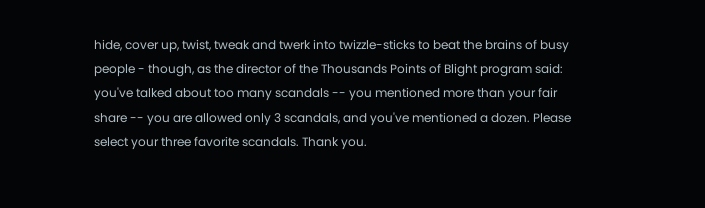hide, cover up, twist, tweak and twerk into twizzle-sticks to beat the brains of busy people - though, as the director of the Thousands Points of Blight program said: you've talked about too many scandals -- you mentioned more than your fair share -- you are allowed only 3 scandals, and you've mentioned a dozen. Please select your three favorite scandals. Thank you.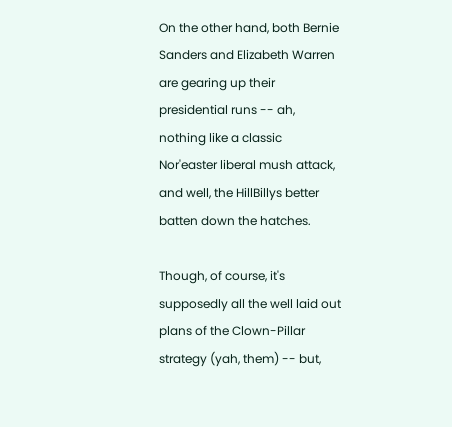On the other hand, both Bernie Sanders and Elizabeth Warren are gearing up their presidential runs -- ah, nothing like a classic Nor'easter liberal mush attack, and well, the HillBillys better batten down the hatches.

Though, of course, it's supposedly all the well laid out plans of the Clown-Pillar strategy (yah, them) -- but,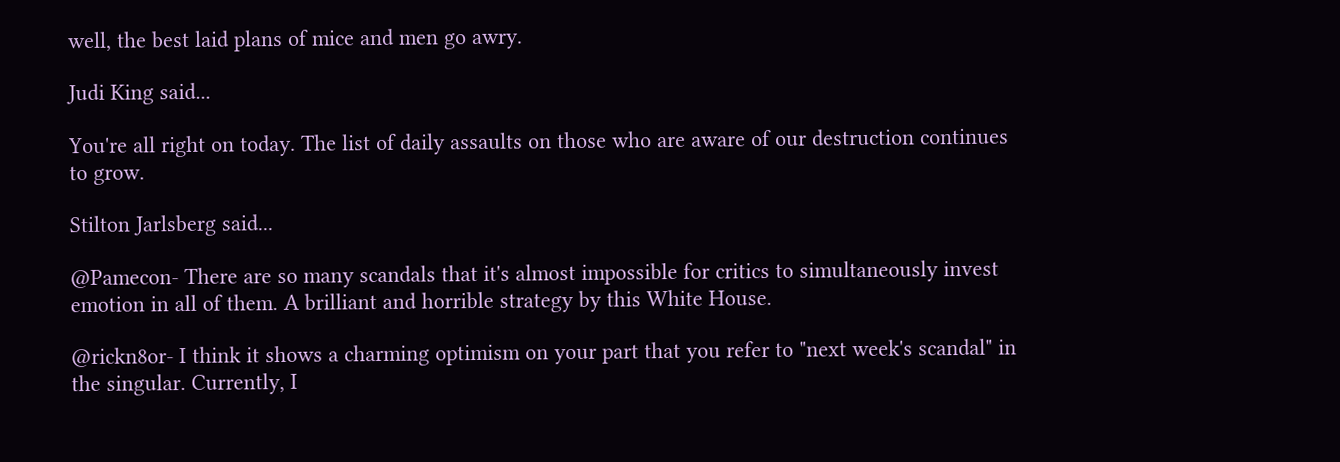well, the best laid plans of mice and men go awry.

Judi King said...

You're all right on today. The list of daily assaults on those who are aware of our destruction continues to grow.

Stilton Jarlsberg said...

@Pamecon- There are so many scandals that it's almost impossible for critics to simultaneously invest emotion in all of them. A brilliant and horrible strategy by this White House.

@rickn8or- I think it shows a charming optimism on your part that you refer to "next week's scandal" in the singular. Currently, I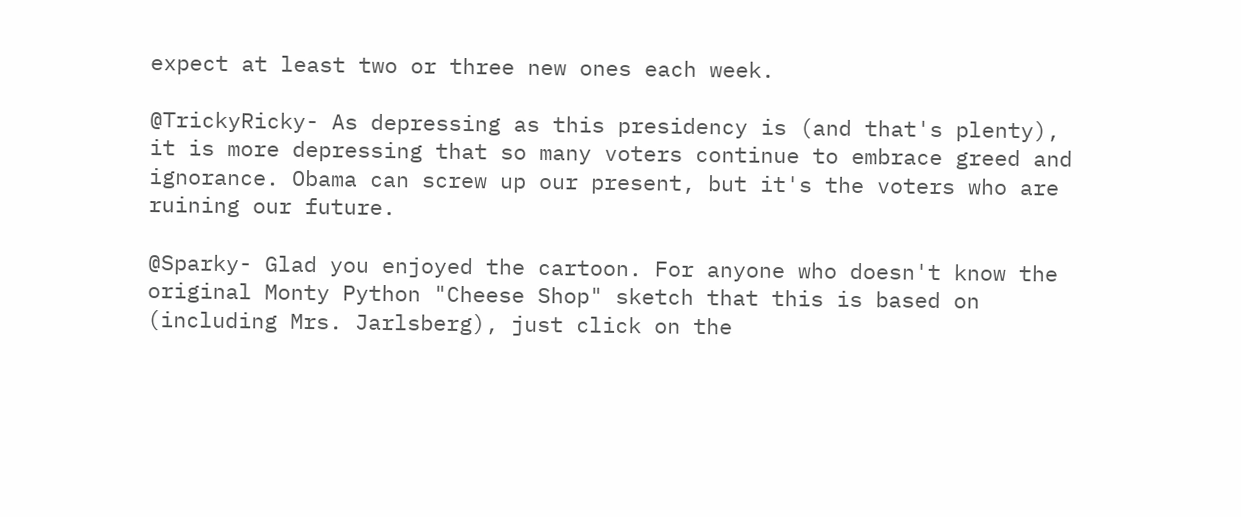expect at least two or three new ones each week.

@TrickyRicky- As depressing as this presidency is (and that's plenty), it is more depressing that so many voters continue to embrace greed and ignorance. Obama can screw up our present, but it's the voters who are ruining our future.

@Sparky- Glad you enjoyed the cartoon. For anyone who doesn't know the original Monty Python "Cheese Shop" sketch that this is based on (including Mrs. Jarlsberg), just click on the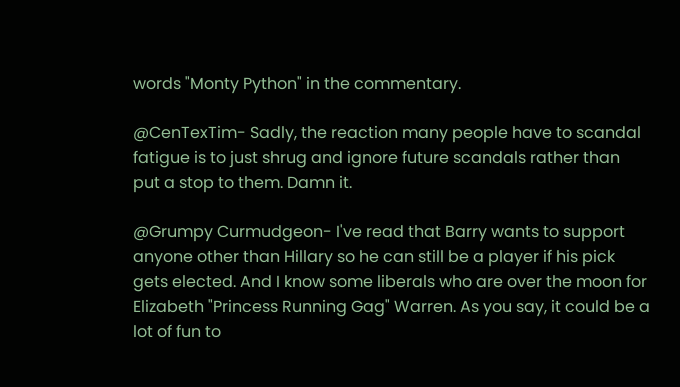words "Monty Python" in the commentary.

@CenTexTim- Sadly, the reaction many people have to scandal fatigue is to just shrug and ignore future scandals rather than put a stop to them. Damn it.

@Grumpy Curmudgeon- I've read that Barry wants to support anyone other than Hillary so he can still be a player if his pick gets elected. And I know some liberals who are over the moon for Elizabeth "Princess Running Gag" Warren. As you say, it could be a lot of fun to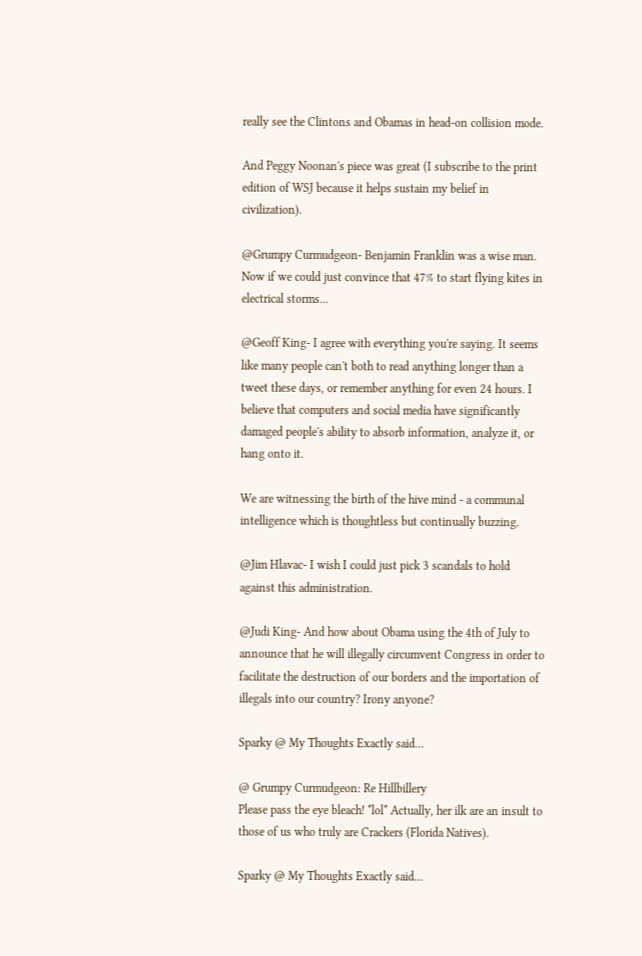really see the Clintons and Obamas in head-on collision mode.

And Peggy Noonan's piece was great (I subscribe to the print edition of WSJ because it helps sustain my belief in civilization).

@Grumpy Curmudgeon- Benjamin Franklin was a wise man. Now if we could just convince that 47% to start flying kites in electrical storms...

@Geoff King- I agree with everything you're saying. It seems like many people can't both to read anything longer than a tweet these days, or remember anything for even 24 hours. I believe that computers and social media have significantly damaged people's ability to absorb information, analyze it, or hang onto it.

We are witnessing the birth of the hive mind - a communal intelligence which is thoughtless but continually buzzing.

@Jim Hlavac- I wish I could just pick 3 scandals to hold against this administration.

@Judi King- And how about Obama using the 4th of July to announce that he will illegally circumvent Congress in order to facilitate the destruction of our borders and the importation of illegals into our country? Irony anyone?

Sparky @ My Thoughts Exactly said...

@ Grumpy Curmudgeon: Re Hillbillery
Please pass the eye bleach! *lol* Actually, her ilk are an insult to those of us who truly are Crackers (Florida Natives).

Sparky @ My Thoughts Exactly said...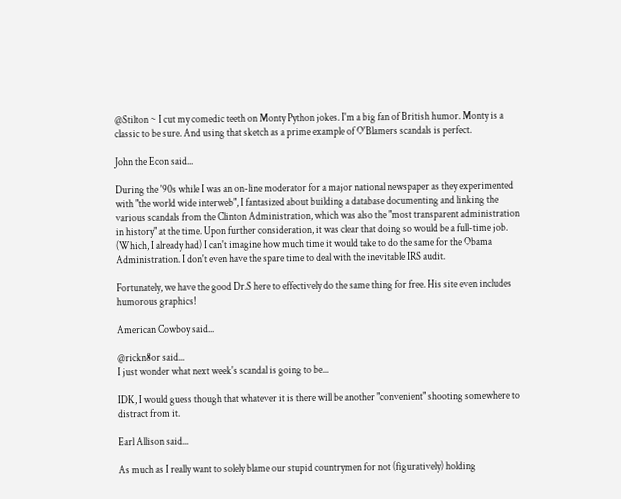@Stilton ~ I cut my comedic teeth on Monty Python jokes. I'm a big fan of British humor. Monty is a classic to be sure. And using that sketch as a prime example of O'Blamers scandals is perfect.

John the Econ said...

During the '90s while I was an on-line moderator for a major national newspaper as they experimented with "the world wide interweb", I fantasized about building a database documenting and linking the various scandals from the Clinton Administration, which was also the "most transparent administration in history" at the time. Upon further consideration, it was clear that doing so would be a full-time job. (Which, I already had) I can't imagine how much time it would take to do the same for the Obama Administration. I don't even have the spare time to deal with the inevitable IRS audit.

Fortunately, we have the good Dr.S here to effectively do the same thing for free. His site even includes humorous graphics!

American Cowboy said...

@rickn8or said...
I just wonder what next week's scandal is going to be...

IDK, I would guess though that whatever it is there will be another "convenient" shooting somewhere to distract from it.

Earl Allison said...

As much as I really want to solely blame our stupid countrymen for not (figuratively) holding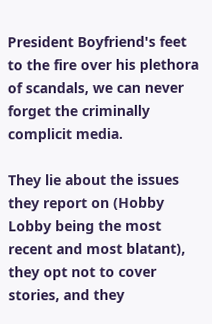President Boyfriend's feet to the fire over his plethora of scandals, we can never forget the criminally complicit media.

They lie about the issues they report on (Hobby Lobby being the most recent and most blatant), they opt not to cover stories, and they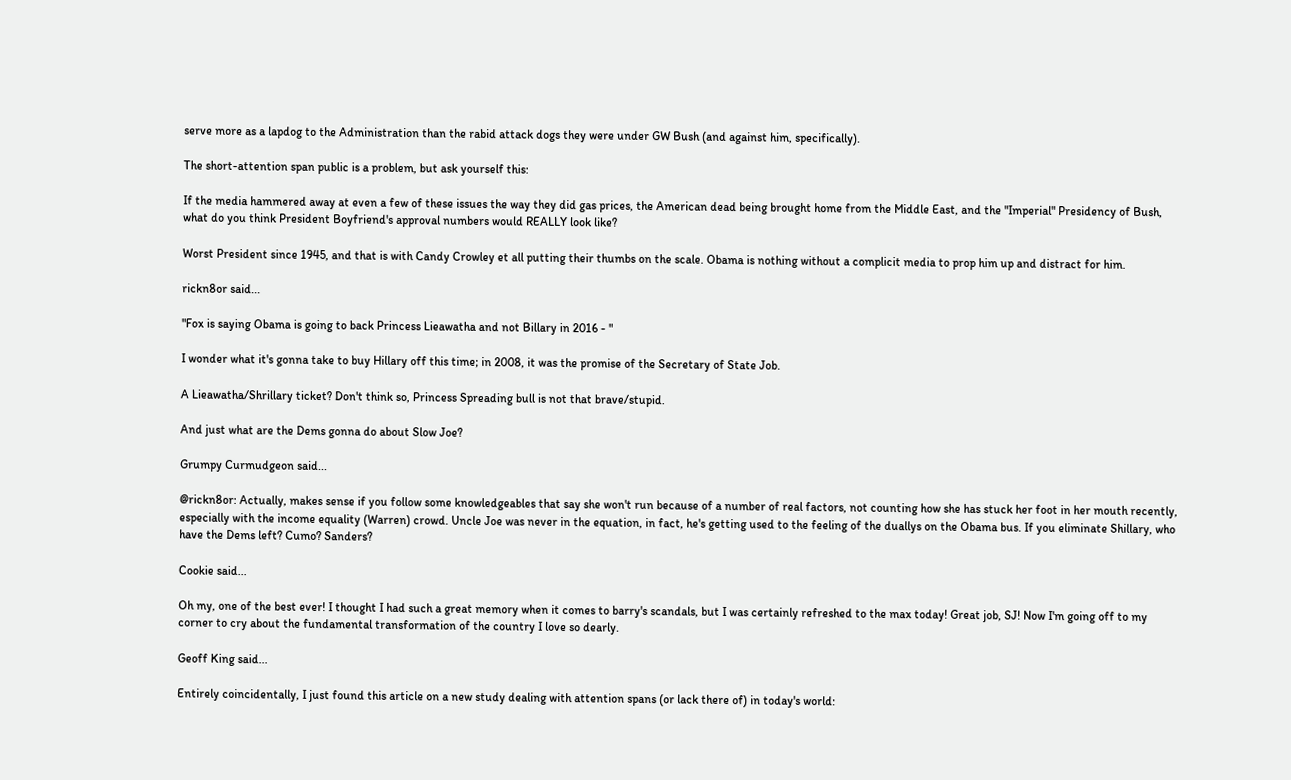serve more as a lapdog to the Administration than the rabid attack dogs they were under GW Bush (and against him, specifically).

The short-attention span public is a problem, but ask yourself this:

If the media hammered away at even a few of these issues the way they did gas prices, the American dead being brought home from the Middle East, and the "Imperial" Presidency of Bush, what do you think President Boyfriend's approval numbers would REALLY look like?

Worst President since 1945, and that is with Candy Crowley et all putting their thumbs on the scale. Obama is nothing without a complicit media to prop him up and distract for him.

rickn8or said...

"Fox is saying Obama is going to back Princess Lieawatha and not Billary in 2016 - "

I wonder what it's gonna take to buy Hillary off this time; in 2008, it was the promise of the Secretary of State Job.

A Lieawatha/Shrillary ticket? Don't think so, Princess Spreading bull is not that brave/stupid.

And just what are the Dems gonna do about Slow Joe?

Grumpy Curmudgeon said...

@rickn8or: Actually, makes sense if you follow some knowledgeables that say she won't run because of a number of real factors, not counting how she has stuck her foot in her mouth recently, especially with the income equality (Warren) crowd. Uncle Joe was never in the equation, in fact, he's getting used to the feeling of the duallys on the Obama bus. If you eliminate Shillary, who have the Dems left? Cumo? Sanders?

Cookie said...

Oh my, one of the best ever! I thought I had such a great memory when it comes to barry's scandals, but I was certainly refreshed to the max today! Great job, SJ! Now I'm going off to my corner to cry about the fundamental transformation of the country I love so dearly.

Geoff King said...

Entirely coincidentally, I just found this article on a new study dealing with attention spans (or lack there of) in today's world: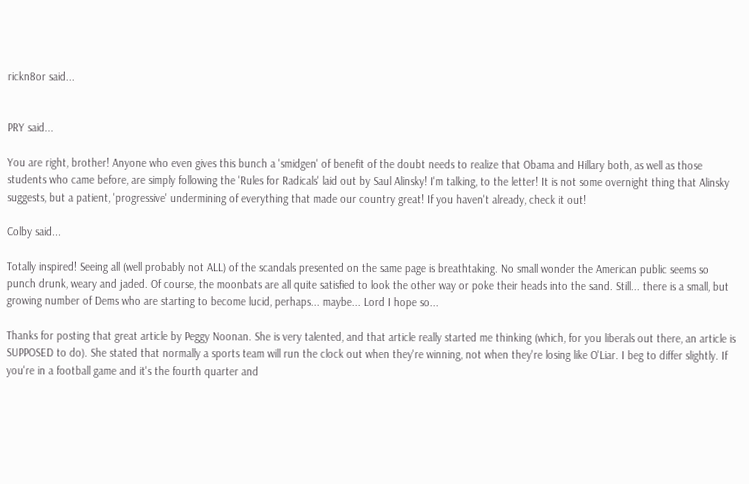rickn8or said...


PRY said...

You are right, brother! Anyone who even gives this bunch a 'smidgen' of benefit of the doubt needs to realize that Obama and Hillary both, as well as those students who came before, are simply following the 'Rules for Radicals' laid out by Saul Alinsky! I'm talking, to the letter! It is not some overnight thing that Alinsky suggests, but a patient, 'progressive' undermining of everything that made our country great! If you haven't already, check it out!

Colby said...

Totally inspired! Seeing all (well probably not ALL) of the scandals presented on the same page is breathtaking. No small wonder the American public seems so punch drunk, weary and jaded. Of course, the moonbats are all quite satisfied to look the other way or poke their heads into the sand. Still... there is a small, but growing number of Dems who are starting to become lucid, perhaps... maybe... Lord I hope so...

Thanks for posting that great article by Peggy Noonan. She is very talented, and that article really started me thinking (which, for you liberals out there, an article is SUPPOSED to do). She stated that normally a sports team will run the clock out when they're winning, not when they're losing like O'Liar. I beg to differ slightly. If you're in a football game and it's the fourth quarter and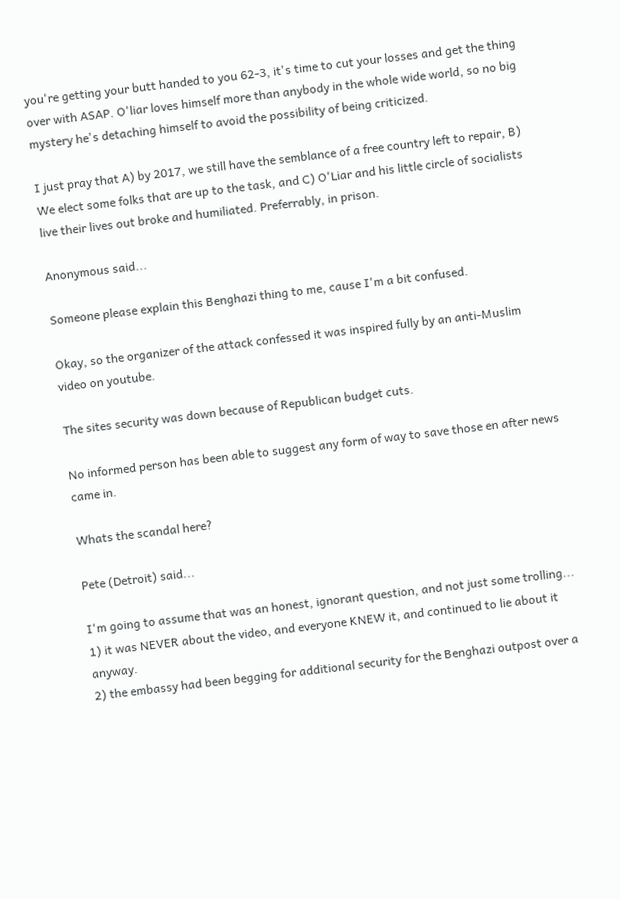you're getting your butt handed to you 62-3, it's time to cut your losses and get the thing over with ASAP. O'liar loves himself more than anybody in the whole wide world, so no big mystery he's detaching himself to avoid the possibility of being criticized.

I just pray that A) by 2017, we still have the semblance of a free country left to repair, B) We elect some folks that are up to the task, and C) O'Liar and his little circle of socialists live their lives out broke and humiliated. Preferrably, in prison.

Anonymous said...

Someone please explain this Benghazi thing to me, cause I'm a bit confused.

Okay, so the organizer of the attack confessed it was inspired fully by an anti-Muslim video on youtube.

The sites security was down because of Republican budget cuts.

No informed person has been able to suggest any form of way to save those en after news came in.

Whats the scandal here?

Pete (Detroit) said...

I'm going to assume that was an honest, ignorant question, and not just some trolling...
1) it was NEVER about the video, and everyone KNEW it, and continued to lie about it anyway.
2) the embassy had been begging for additional security for the Benghazi outpost over a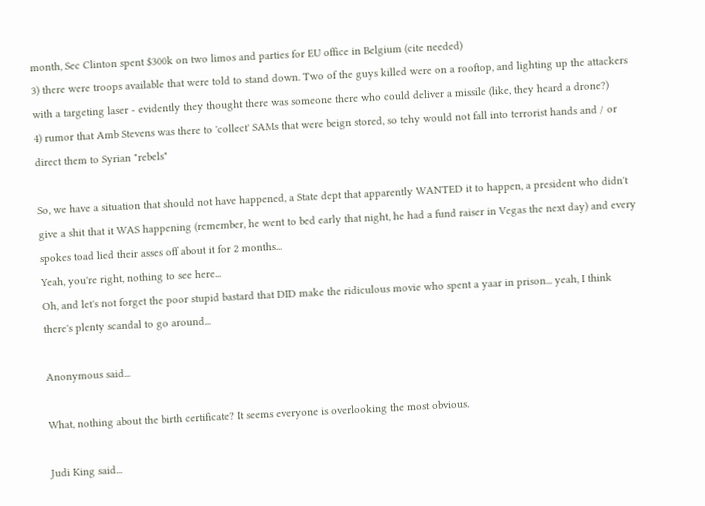month, Sec Clinton spent $300k on two limos and parties for EU office in Belgium (cite needed)
3) there were troops available that were told to stand down. Two of the guys killed were on a rooftop, and lighting up the attackers with a targeting laser - evidently they thought there was someone there who could deliver a missile (like, they heard a drone?)
4) rumor that Amb Stevens was there to 'collect' SAMs that were beign stored, so tehy would not fall into terrorist hands and / or direct them to Syrian "rebels"

So, we have a situation that should not have happened, a State dept that apparently WANTED it to happen, a president who didn't give a shit that it WAS happening (remember, he went to bed early that night, he had a fund raiser in Vegas the next day) and every spokes toad lied their asses off about it for 2 months...
Yeah, you're right, nothing to see here...
Oh, and let's not forget the poor stupid bastard that DID make the ridiculous movie who spent a yaar in prison... yeah, I think there's plenty scandal to go around...

Anonymous said...

What, nothing about the birth certificate? It seems everyone is overlooking the most obvious.

Judi King said...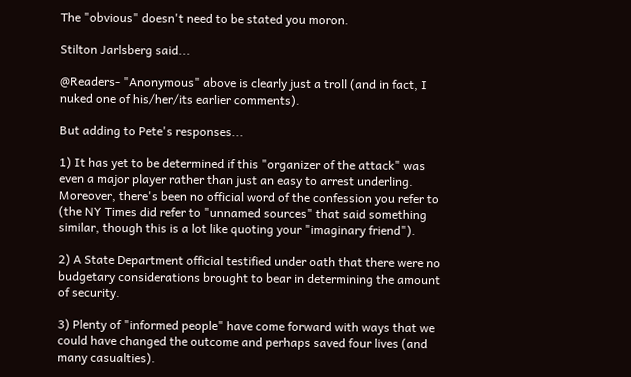The "obvious" doesn't need to be stated you moron.

Stilton Jarlsberg said...

@Readers- "Anonymous" above is clearly just a troll (and in fact, I nuked one of his/her/its earlier comments).

But adding to Pete's responses...

1) It has yet to be determined if this "organizer of the attack" was even a major player rather than just an easy to arrest underling. Moreover, there's been no official word of the confession you refer to (the NY Times did refer to "unnamed sources" that said something similar, though this is a lot like quoting your "imaginary friend").

2) A State Department official testified under oath that there were no budgetary considerations brought to bear in determining the amount of security.

3) Plenty of "informed people" have come forward with ways that we could have changed the outcome and perhaps saved four lives (and many casualties).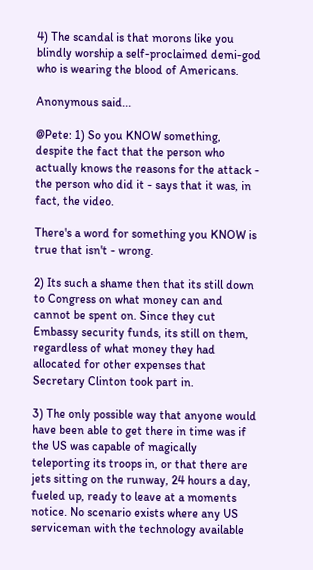4) The scandal is that morons like you blindly worship a self-proclaimed demi-god who is wearing the blood of Americans.

Anonymous said...

@Pete: 1) So you KNOW something, despite the fact that the person who actually knows the reasons for the attack - the person who did it - says that it was, in fact, the video.

There's a word for something you KNOW is true that isn't - wrong.

2) Its such a shame then that its still down to Congress on what money can and cannot be spent on. Since they cut Embassy security funds, its still on them, regardless of what money they had allocated for other expenses that Secretary Clinton took part in.

3) The only possible way that anyone would have been able to get there in time was if the US was capable of magically teleporting its troops in, or that there are jets sitting on the runway, 24 hours a day, fueled up, ready to leave at a moments notice. No scenario exists where any US serviceman with the technology available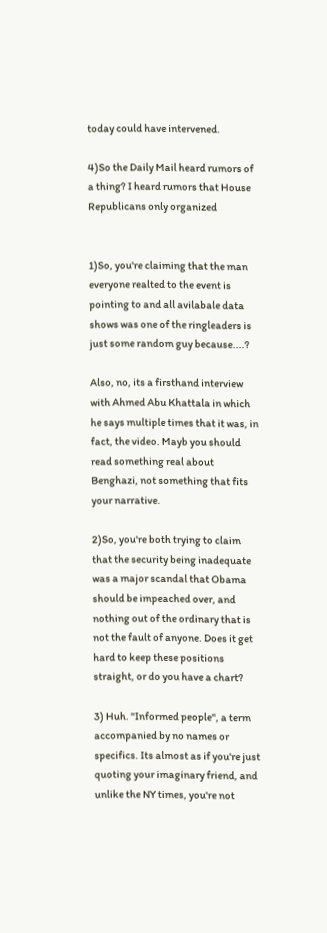today could have intervened.

4)So the Daily Mail heard rumors of a thing? I heard rumors that House Republicans only organized


1)So, you're claiming that the man everyone realted to the event is pointing to and all avilabale data shows was one of the ringleaders is just some random guy because....?

Also, no, its a firsthand interview with Ahmed Abu Khattala in which he says multiple times that it was, in fact, the video. Mayb you should read something real about Benghazi, not something that fits your narrative.

2)So, you're both trying to claim that the security being inadequate was a major scandal that Obama should be impeached over, and nothing out of the ordinary that is not the fault of anyone. Does it get hard to keep these positions straight, or do you have a chart?

3) Huh. "Informed people", a term accompanied by no names or specifics. Its almost as if you're just quoting your imaginary friend, and unlike the NY times, you're not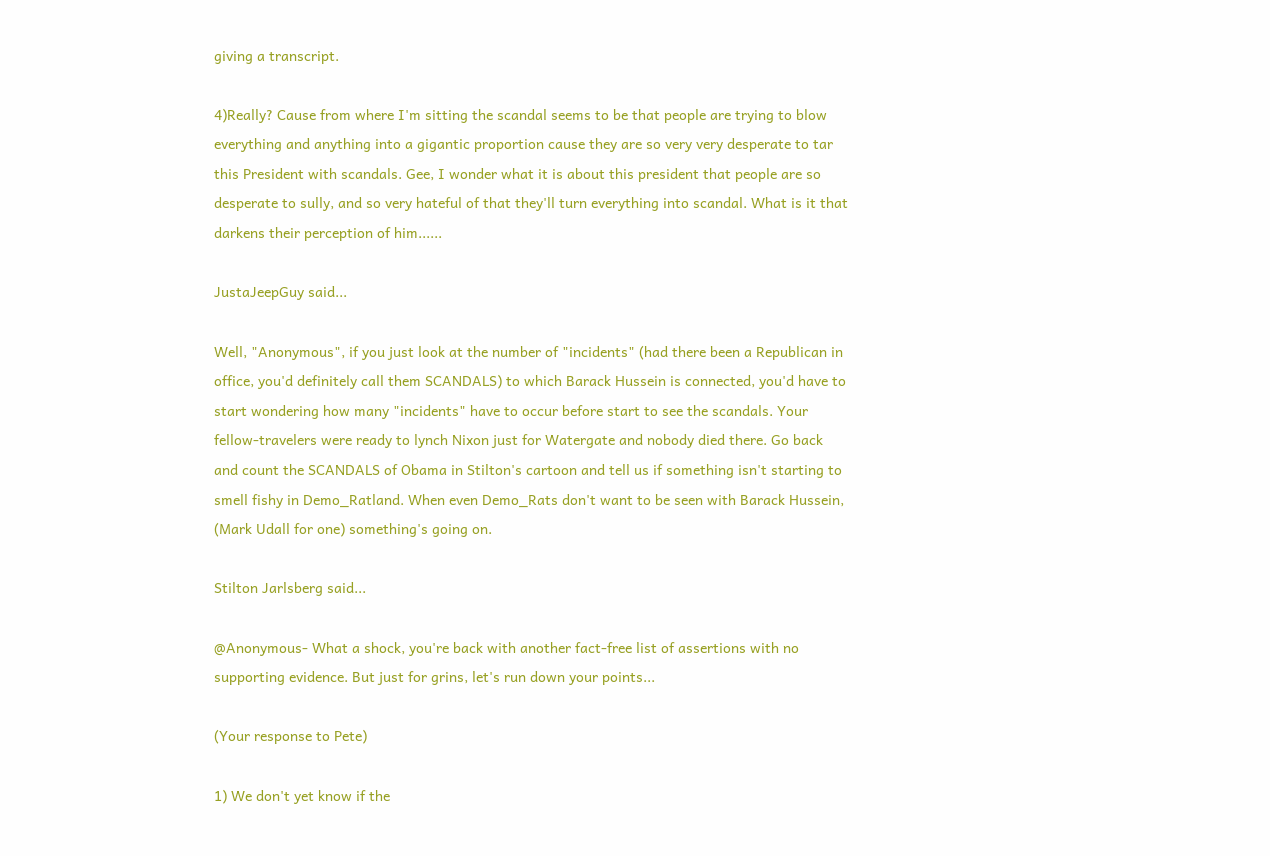giving a transcript.

4)Really? Cause from where I'm sitting the scandal seems to be that people are trying to blow everything and anything into a gigantic proportion cause they are so very very desperate to tar this President with scandals. Gee, I wonder what it is about this president that people are so desperate to sully, and so very hateful of that they'll turn everything into scandal. What is it that darkens their perception of him......

JustaJeepGuy said...

Well, "Anonymous", if you just look at the number of "incidents" (had there been a Republican in office, you'd definitely call them SCANDALS) to which Barack Hussein is connected, you'd have to start wondering how many "incidents" have to occur before start to see the scandals. Your fellow-travelers were ready to lynch Nixon just for Watergate and nobody died there. Go back and count the SCANDALS of Obama in Stilton's cartoon and tell us if something isn't starting to smell fishy in Demo_Ratland. When even Demo_Rats don't want to be seen with Barack Hussein, (Mark Udall for one) something's going on.

Stilton Jarlsberg said...

@Anonymous- What a shock, you're back with another fact-free list of assertions with no supporting evidence. But just for grins, let's run down your points...

(Your response to Pete)

1) We don't yet know if the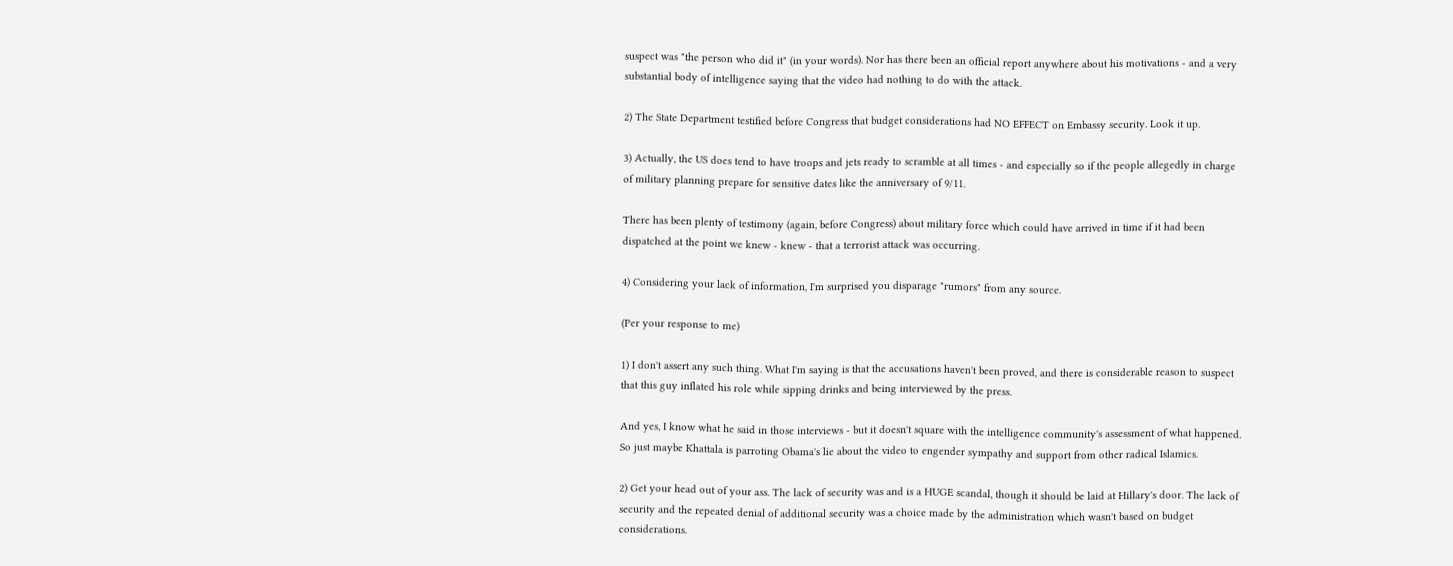suspect was "the person who did it" (in your words). Nor has there been an official report anywhere about his motivations - and a very substantial body of intelligence saying that the video had nothing to do with the attack.

2) The State Department testified before Congress that budget considerations had NO EFFECT on Embassy security. Look it up.

3) Actually, the US does tend to have troops and jets ready to scramble at all times - and especially so if the people allegedly in charge of military planning prepare for sensitive dates like the anniversary of 9/11.

There has been plenty of testimony (again, before Congress) about military force which could have arrived in time if it had been dispatched at the point we knew - knew - that a terrorist attack was occurring.

4) Considering your lack of information, I'm surprised you disparage "rumors" from any source.

(Per your response to me)

1) I don't assert any such thing. What I'm saying is that the accusations haven't been proved, and there is considerable reason to suspect that this guy inflated his role while sipping drinks and being interviewed by the press.

And yes, I know what he said in those interviews - but it doesn't square with the intelligence community's assessment of what happened. So just maybe Khattala is parroting Obama's lie about the video to engender sympathy and support from other radical Islamics.

2) Get your head out of your ass. The lack of security was and is a HUGE scandal, though it should be laid at Hillary's door. The lack of security and the repeated denial of additional security was a choice made by the administration which wasn't based on budget considerations.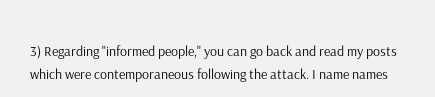3) Regarding "informed people," you can go back and read my posts which were contemporaneous following the attack. I name names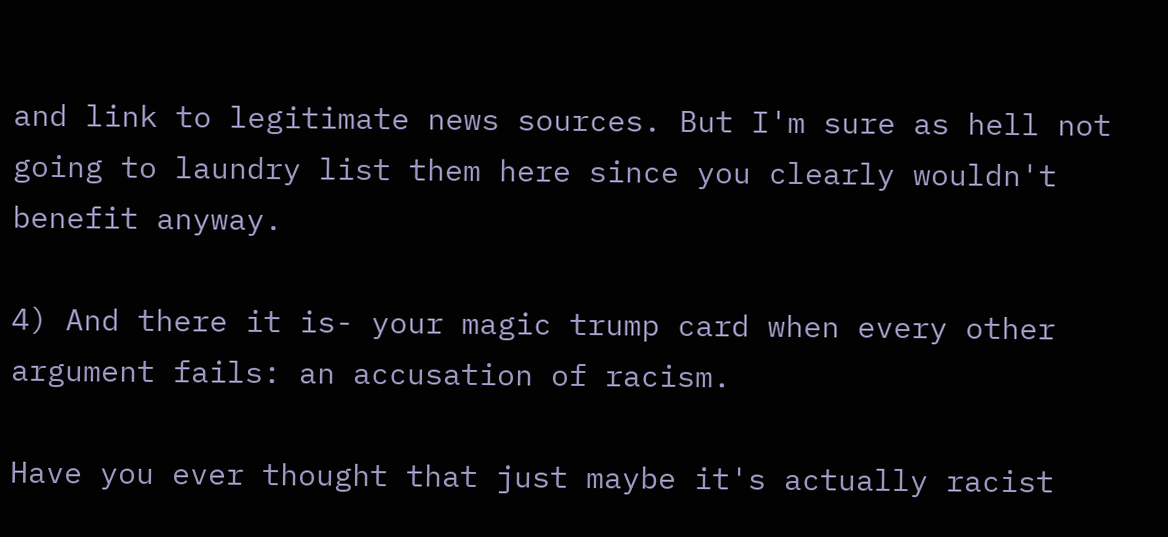and link to legitimate news sources. But I'm sure as hell not going to laundry list them here since you clearly wouldn't benefit anyway.

4) And there it is- your magic trump card when every other argument fails: an accusation of racism.

Have you ever thought that just maybe it's actually racist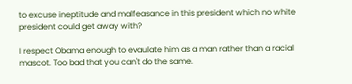to excuse ineptitude and malfeasance in this president which no white president could get away with?

I respect Obama enough to evaulate him as a man rather than a racial mascot. Too bad that you can't do the same.